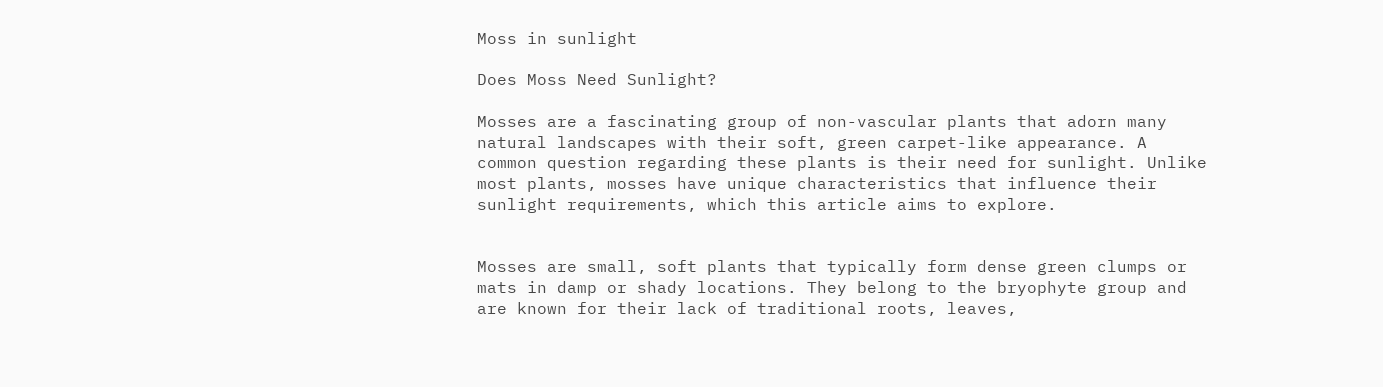Moss in sunlight

Does Moss Need Sunlight?

Mosses are a fascinating group of non-vascular plants that adorn many natural landscapes with their soft, green carpet-like appearance. A common question regarding these plants is their need for sunlight. Unlike most plants, mosses have unique characteristics that influence their sunlight requirements, which this article aims to explore.


Mosses are small, soft plants that typically form dense green clumps or mats in damp or shady locations. They belong to the bryophyte group and are known for their lack of traditional roots, leaves,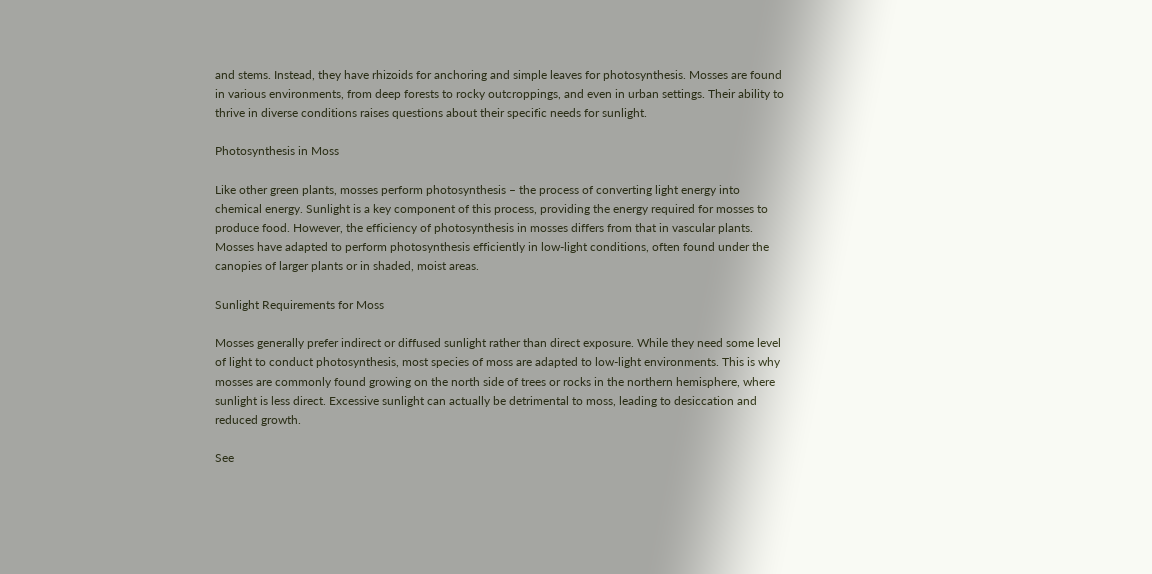and stems. Instead, they have rhizoids for anchoring and simple leaves for photosynthesis. Mosses are found in various environments, from deep forests to rocky outcroppings, and even in urban settings. Their ability to thrive in diverse conditions raises questions about their specific needs for sunlight.

Photosynthesis in Moss

Like other green plants, mosses perform photosynthesis – the process of converting light energy into chemical energy. Sunlight is a key component of this process, providing the energy required for mosses to produce food. However, the efficiency of photosynthesis in mosses differs from that in vascular plants. Mosses have adapted to perform photosynthesis efficiently in low-light conditions, often found under the canopies of larger plants or in shaded, moist areas.

Sunlight Requirements for Moss

Mosses generally prefer indirect or diffused sunlight rather than direct exposure. While they need some level of light to conduct photosynthesis, most species of moss are adapted to low-light environments. This is why mosses are commonly found growing on the north side of trees or rocks in the northern hemisphere, where sunlight is less direct. Excessive sunlight can actually be detrimental to moss, leading to desiccation and reduced growth.

See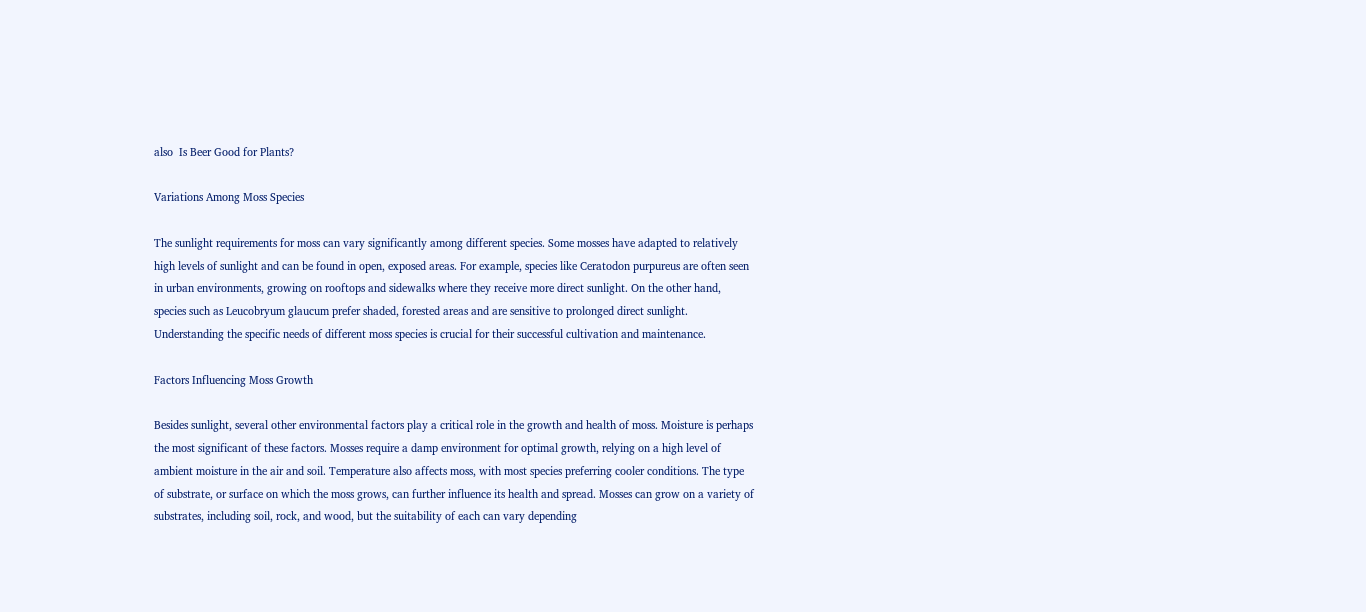also  Is Beer Good for Plants?

Variations Among Moss Species

The sunlight requirements for moss can vary significantly among different species. Some mosses have adapted to relatively high levels of sunlight and can be found in open, exposed areas. For example, species like Ceratodon purpureus are often seen in urban environments, growing on rooftops and sidewalks where they receive more direct sunlight. On the other hand, species such as Leucobryum glaucum prefer shaded, forested areas and are sensitive to prolonged direct sunlight. Understanding the specific needs of different moss species is crucial for their successful cultivation and maintenance.

Factors Influencing Moss Growth

Besides sunlight, several other environmental factors play a critical role in the growth and health of moss. Moisture is perhaps the most significant of these factors. Mosses require a damp environment for optimal growth, relying on a high level of ambient moisture in the air and soil. Temperature also affects moss, with most species preferring cooler conditions. The type of substrate, or surface on which the moss grows, can further influence its health and spread. Mosses can grow on a variety of substrates, including soil, rock, and wood, but the suitability of each can vary depending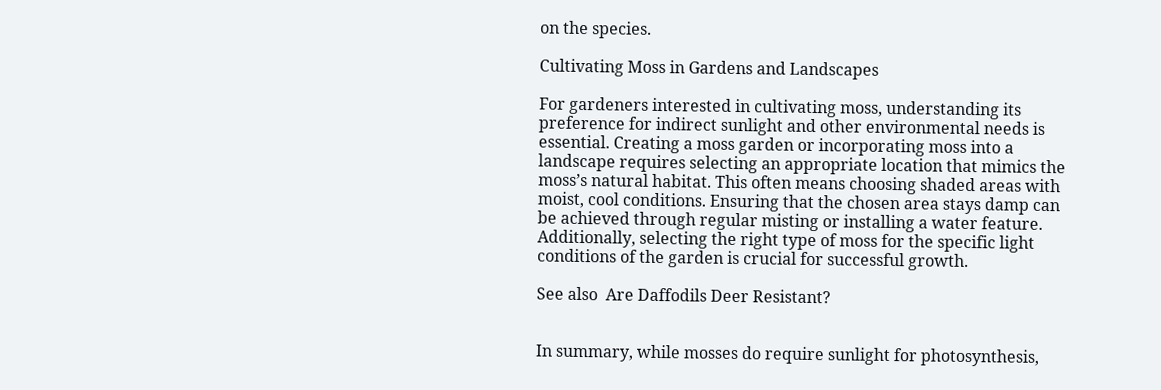on the species.

Cultivating Moss in Gardens and Landscapes

For gardeners interested in cultivating moss, understanding its preference for indirect sunlight and other environmental needs is essential. Creating a moss garden or incorporating moss into a landscape requires selecting an appropriate location that mimics the moss’s natural habitat. This often means choosing shaded areas with moist, cool conditions. Ensuring that the chosen area stays damp can be achieved through regular misting or installing a water feature. Additionally, selecting the right type of moss for the specific light conditions of the garden is crucial for successful growth.

See also  Are Daffodils Deer Resistant?


In summary, while mosses do require sunlight for photosynthesis,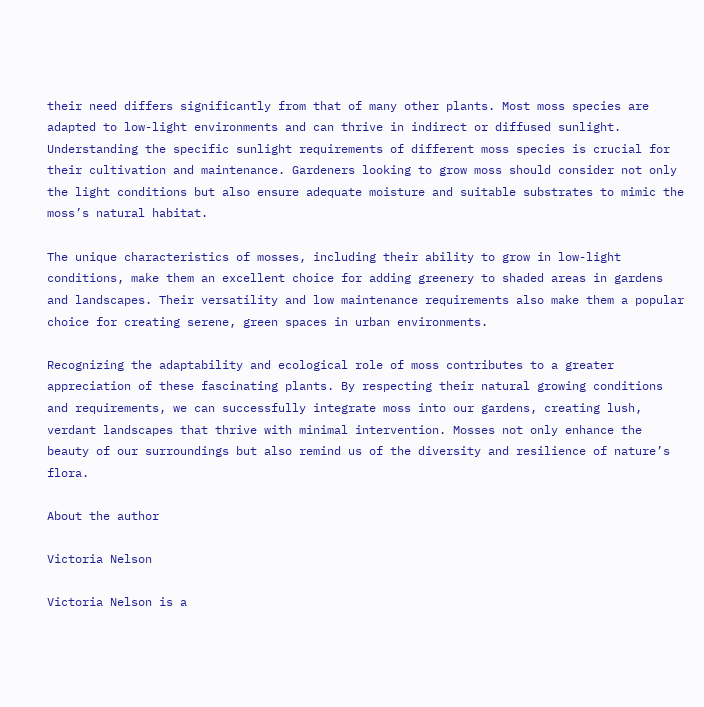their need differs significantly from that of many other plants. Most moss species are adapted to low-light environments and can thrive in indirect or diffused sunlight. Understanding the specific sunlight requirements of different moss species is crucial for their cultivation and maintenance. Gardeners looking to grow moss should consider not only the light conditions but also ensure adequate moisture and suitable substrates to mimic the moss’s natural habitat.

The unique characteristics of mosses, including their ability to grow in low-light conditions, make them an excellent choice for adding greenery to shaded areas in gardens and landscapes. Their versatility and low maintenance requirements also make them a popular choice for creating serene, green spaces in urban environments.

Recognizing the adaptability and ecological role of moss contributes to a greater appreciation of these fascinating plants. By respecting their natural growing conditions and requirements, we can successfully integrate moss into our gardens, creating lush, verdant landscapes that thrive with minimal intervention. Mosses not only enhance the beauty of our surroundings but also remind us of the diversity and resilience of nature’s flora.

About the author

Victoria Nelson

Victoria Nelson is a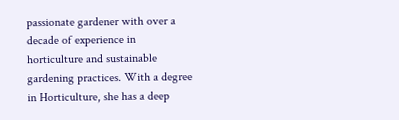passionate gardener with over a decade of experience in horticulture and sustainable gardening practices. With a degree in Horticulture, she has a deep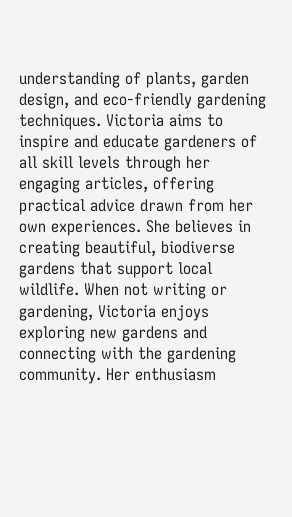understanding of plants, garden design, and eco-friendly gardening techniques. Victoria aims to inspire and educate gardeners of all skill levels through her engaging articles, offering practical advice drawn from her own experiences. She believes in creating beautiful, biodiverse gardens that support local wildlife. When not writing or gardening, Victoria enjoys exploring new gardens and connecting with the gardening community. Her enthusiasm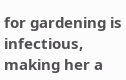for gardening is infectious, making her a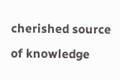cherished source of knowledge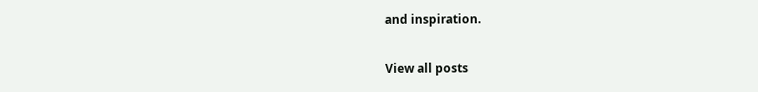and inspiration.

View all posts